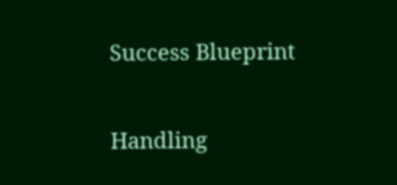Success Blueprint

Handling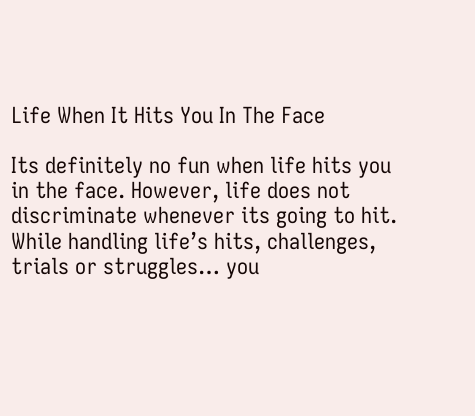Life When It Hits You In The Face

Its definitely no fun when life hits you in the face. However, life does not discriminate whenever its going to hit. While handling life’s hits, challenges, trials or struggles… you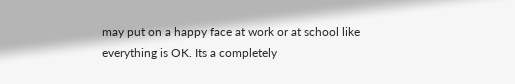may put on a happy face at work or at school like everything is OK. Its a completely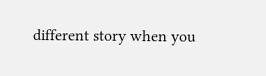different story when you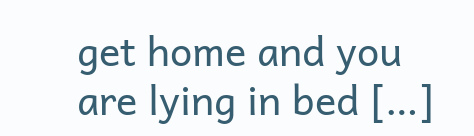get home and you are lying in bed […]